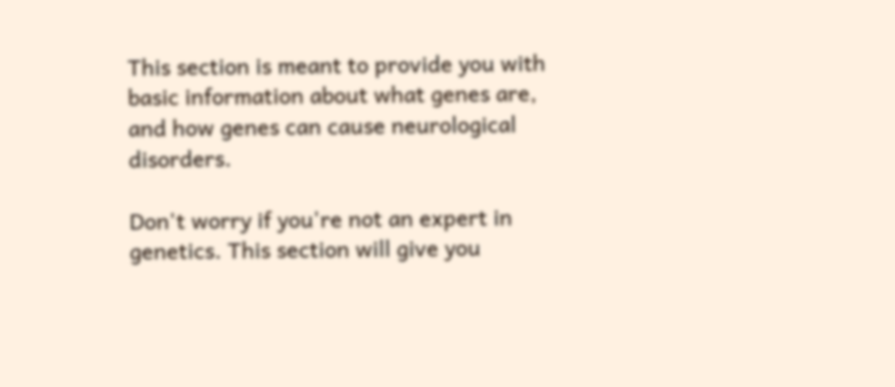This section is meant to provide you with basic information about what genes are, and how genes can cause neurological disorders.

Don't worry if you're not an expert in genetics. This section will give you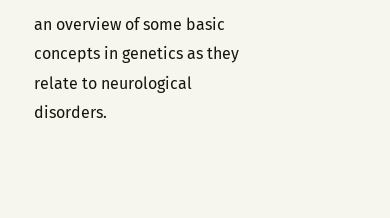an overview of some basic concepts in genetics as they relate to neurological disorders.